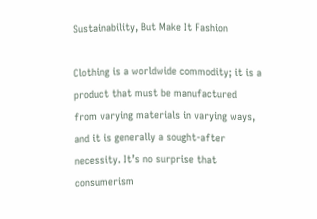Sustainability, But Make It Fashion

Clothing is a worldwide commodity; it is a product that must be manufactured from varying materials in varying ways, and it is generally a sought-after necessity. It’s no surprise that consumerism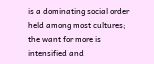is a dominating social order held among most cultures; the want for more is intensified and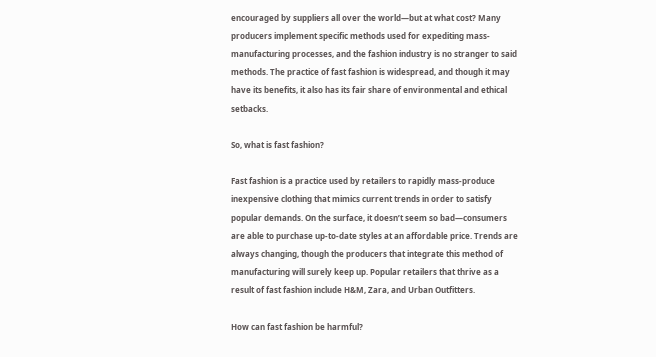encouraged by suppliers all over the world—but at what cost? Many producers implement specific methods used for expediting mass-manufacturing processes, and the fashion industry is no stranger to said methods. The practice of fast fashion is widespread, and though it may have its benefits, it also has its fair share of environmental and ethical setbacks.

So, what is fast fashion?

Fast fashion is a practice used by retailers to rapidly mass-produce inexpensive clothing that mimics current trends in order to satisfy popular demands. On the surface, it doesn’t seem so bad—consumers are able to purchase up-to-date styles at an affordable price. Trends are always changing, though the producers that integrate this method of manufacturing will surely keep up. Popular retailers that thrive as a result of fast fashion include H&M, Zara, and Urban Outfitters.

How can fast fashion be harmful?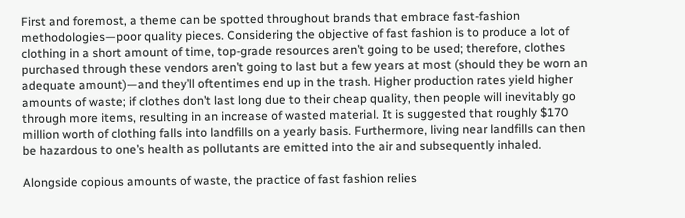First and foremost, a theme can be spotted throughout brands that embrace fast-fashion methodologies—poor quality pieces. Considering the objective of fast fashion is to produce a lot of clothing in a short amount of time, top-grade resources aren’t going to be used; therefore, clothes purchased through these vendors aren’t going to last but a few years at most (should they be worn an adequate amount)—and they’ll oftentimes end up in the trash. Higher production rates yield higher amounts of waste; if clothes don’t last long due to their cheap quality, then people will inevitably go through more items, resulting in an increase of wasted material. It is suggested that roughly $170 million worth of clothing falls into landfills on a yearly basis. Furthermore, living near landfills can then be hazardous to one’s health as pollutants are emitted into the air and subsequently inhaled.

Alongside copious amounts of waste, the practice of fast fashion relies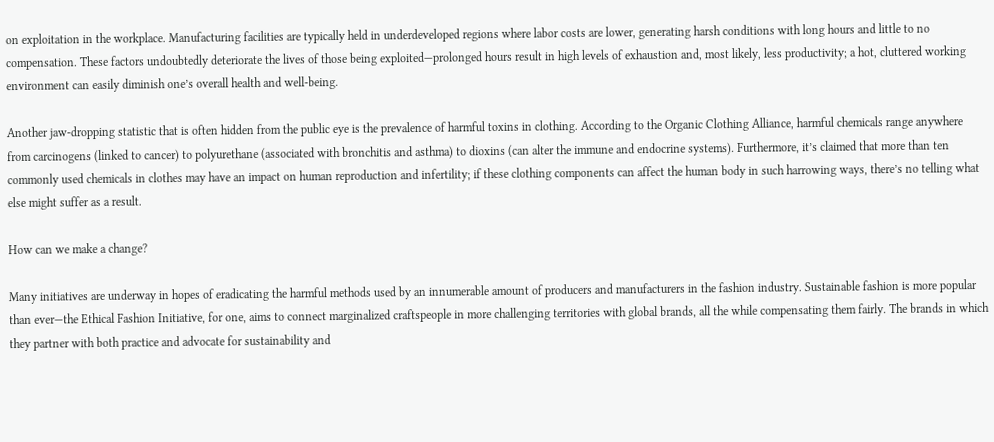on exploitation in the workplace. Manufacturing facilities are typically held in underdeveloped regions where labor costs are lower, generating harsh conditions with long hours and little to no compensation. These factors undoubtedly deteriorate the lives of those being exploited—prolonged hours result in high levels of exhaustion and, most likely, less productivity; a hot, cluttered working environment can easily diminish one’s overall health and well-being.

Another jaw-dropping statistic that is often hidden from the public eye is the prevalence of harmful toxins in clothing. According to the Organic Clothing Alliance, harmful chemicals range anywhere from carcinogens (linked to cancer) to polyurethane (associated with bronchitis and asthma) to dioxins (can alter the immune and endocrine systems). Furthermore, it’s claimed that more than ten commonly used chemicals in clothes may have an impact on human reproduction and infertility; if these clothing components can affect the human body in such harrowing ways, there’s no telling what else might suffer as a result.

How can we make a change?

Many initiatives are underway in hopes of eradicating the harmful methods used by an innumerable amount of producers and manufacturers in the fashion industry. Sustainable fashion is more popular than ever—the Ethical Fashion Initiative, for one, aims to connect marginalized craftspeople in more challenging territories with global brands, all the while compensating them fairly. The brands in which they partner with both practice and advocate for sustainability and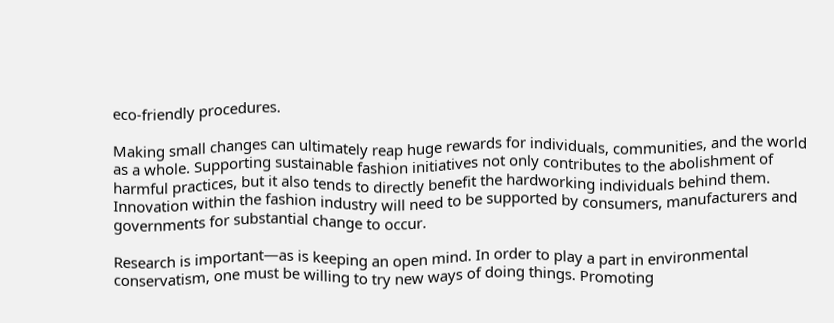eco-friendly procedures.

Making small changes can ultimately reap huge rewards for individuals, communities, and the world as a whole. Supporting sustainable fashion initiatives not only contributes to the abolishment of harmful practices, but it also tends to directly benefit the hardworking individuals behind them. Innovation within the fashion industry will need to be supported by consumers, manufacturers and governments for substantial change to occur.

Research is important—as is keeping an open mind. In order to play a part in environmental conservatism, one must be willing to try new ways of doing things. Promoting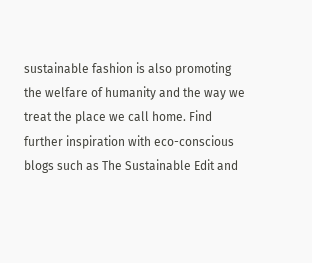sustainable fashion is also promoting the welfare of humanity and the way we treat the place we call home. Find further inspiration with eco-conscious blogs such as The Sustainable Edit and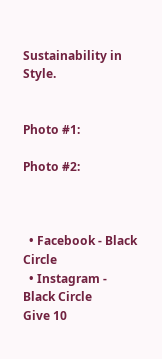Sustainability in Style.


Photo #1:

Photo #2:



  • Facebook - Black Circle
  • Instagram - Black Circle
Give 10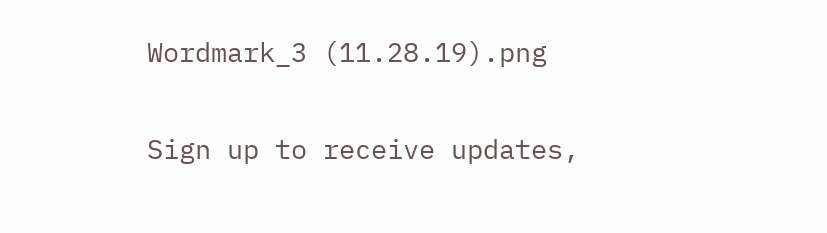Wordmark_3 (11.28.19).png

Sign up to receive updates,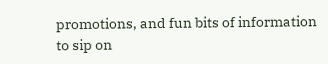promotions, and fun bits of information to sip on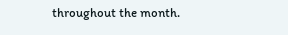throughout the month.